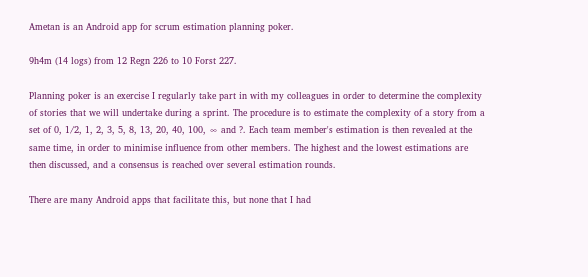Ametan is an Android app for scrum estimation planning poker.

9h4m (14 logs) from 12 Regn 226 to 10 Forst 227.

Planning poker is an exercise I regularly take part in with my colleagues in order to determine the complexity of stories that we will undertake during a sprint. The procedure is to estimate the complexity of a story from a set of 0, 1/2, 1, 2, 3, 5, 8, 13, 20, 40, 100, ∞ and ?. Each team member's estimation is then revealed at the same time, in order to minimise influence from other members. The highest and the lowest estimations are then discussed, and a consensus is reached over several estimation rounds.

There are many Android apps that facilitate this, but none that I had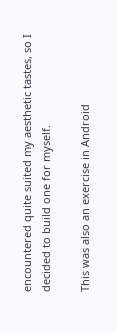encountered quite suited my aesthetic tastes, so I decided to build one for myself.

This was also an exercise in Android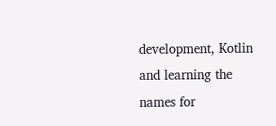development, Kotlin and learning the names for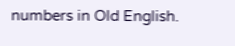numbers in Old English.